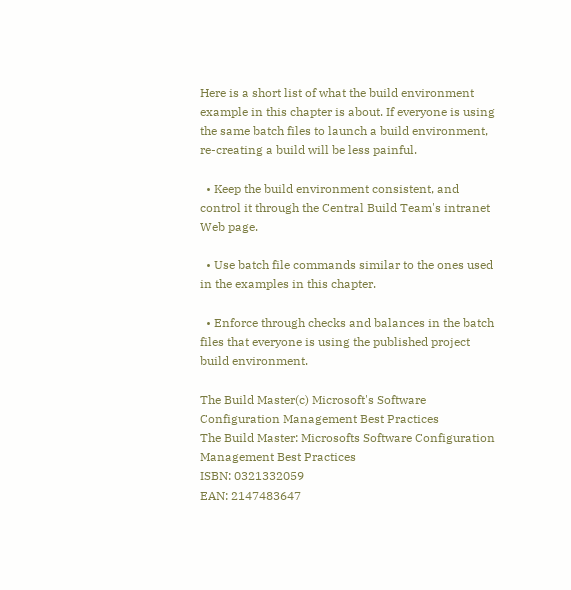Here is a short list of what the build environment example in this chapter is about. If everyone is using the same batch files to launch a build environment, re-creating a build will be less painful.

  • Keep the build environment consistent, and control it through the Central Build Team's intranet Web page.

  • Use batch file commands similar to the ones used in the examples in this chapter.

  • Enforce through checks and balances in the batch files that everyone is using the published project build environment.

The Build Master(c) Microsoft's Software Configuration Management Best Practices
The Build Master: Microsofts Software Configuration Management Best Practices
ISBN: 0321332059
EAN: 2147483647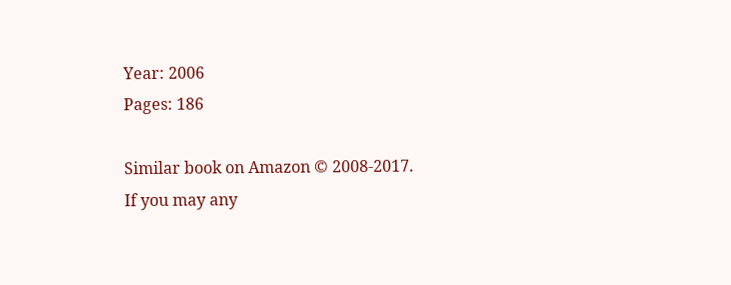Year: 2006
Pages: 186

Similar book on Amazon © 2008-2017.
If you may any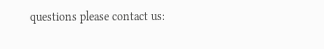questions please contact us: